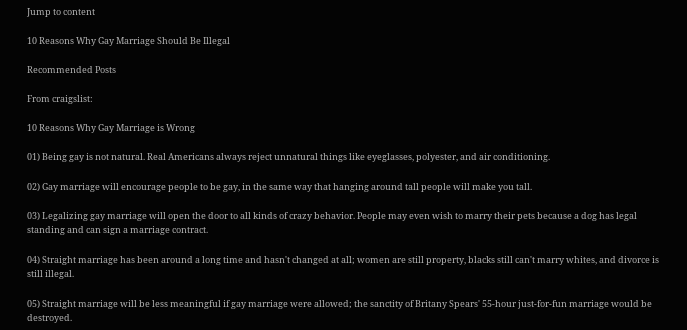Jump to content

10 Reasons Why Gay Marriage Should Be Illegal

Recommended Posts

From craigslist:

10 Reasons Why Gay Marriage is Wrong

01) Being gay is not natural. Real Americans always reject unnatural things like eyeglasses, polyester, and air conditioning.

02) Gay marriage will encourage people to be gay, in the same way that hanging around tall people will make you tall.

03) Legalizing gay marriage will open the door to all kinds of crazy behavior. People may even wish to marry their pets because a dog has legal standing and can sign a marriage contract.

04) Straight marriage has been around a long time and hasn't changed at all; women are still property, blacks still can't marry whites, and divorce is still illegal.

05) Straight marriage will be less meaningful if gay marriage were allowed; the sanctity of Britany Spears' 55-hour just-for-fun marriage would be destroyed.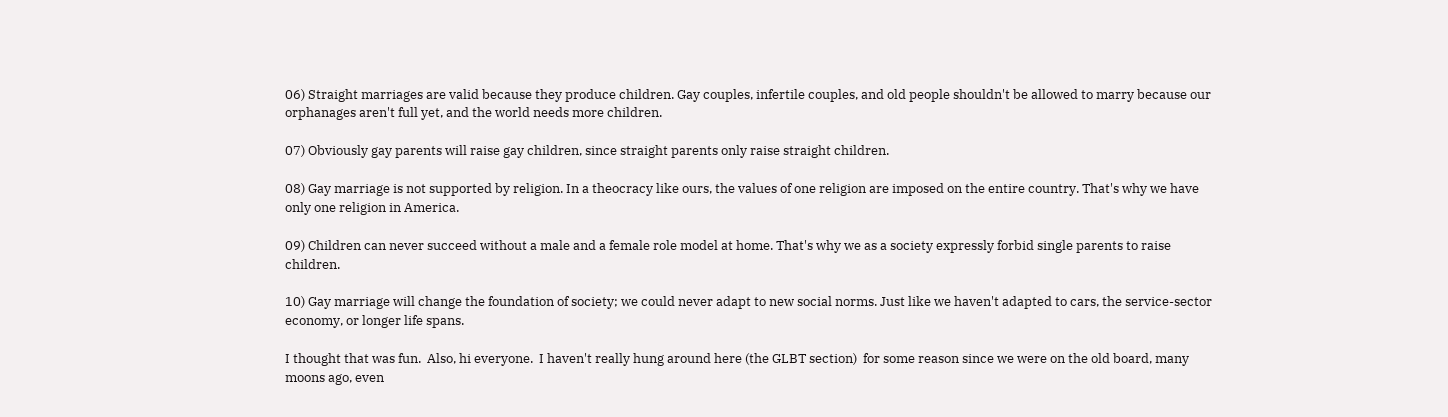06) Straight marriages are valid because they produce children. Gay couples, infertile couples, and old people shouldn't be allowed to marry because our orphanages aren't full yet, and the world needs more children.

07) Obviously gay parents will raise gay children, since straight parents only raise straight children.

08) Gay marriage is not supported by religion. In a theocracy like ours, the values of one religion are imposed on the entire country. That's why we have only one religion in America.

09) Children can never succeed without a male and a female role model at home. That's why we as a society expressly forbid single parents to raise children.

10) Gay marriage will change the foundation of society; we could never adapt to new social norms. Just like we haven't adapted to cars, the service-sector economy, or longer life spans.

I thought that was fun.  Also, hi everyone.  I haven't really hung around here (the GLBT section)  for some reason since we were on the old board, many moons ago, even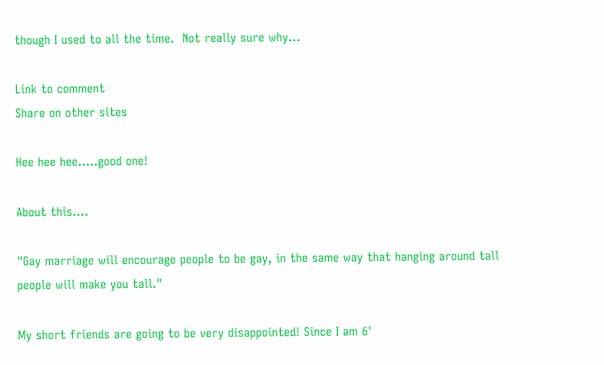though I used to all the time.  Not really sure why...

Link to comment
Share on other sites

Hee hee hee.....good one!

About this....

"Gay marriage will encourage people to be gay, in the same way that hanging around tall people will make you tall."

My short friends are going to be very disappointed! Since I am 6'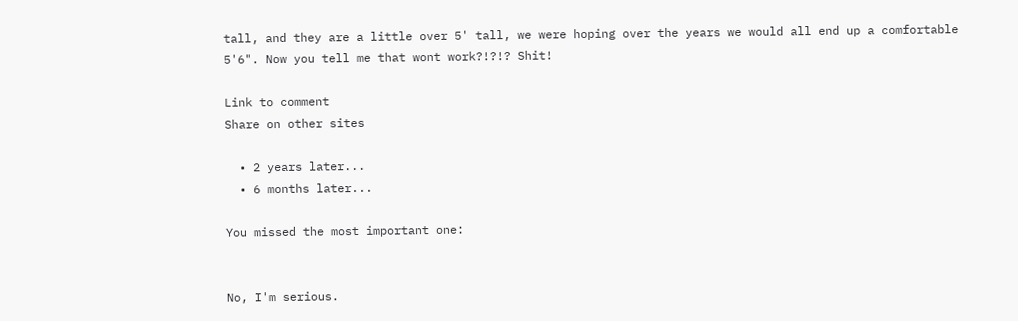tall, and they are a little over 5' tall, we were hoping over the years we would all end up a comfortable 5'6". Now you tell me that wont work?!?!? Shit!

Link to comment
Share on other sites

  • 2 years later...
  • 6 months later...

You missed the most important one:


No, I'm serious.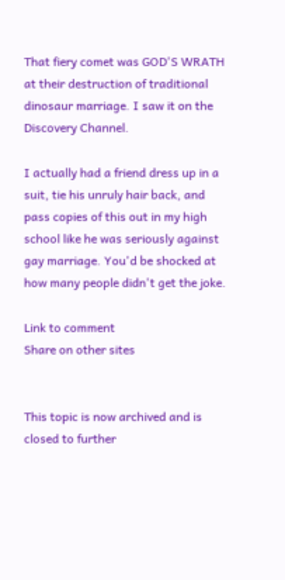That fiery comet was GOD'S WRATH at their destruction of traditional dinosaur marriage. I saw it on the Discovery Channel.

I actually had a friend dress up in a suit, tie his unruly hair back, and pass copies of this out in my high school like he was seriously against gay marriage. You'd be shocked at how many people didn't get the joke.

Link to comment
Share on other sites


This topic is now archived and is closed to further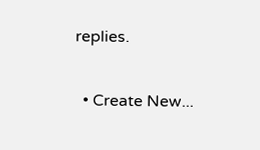replies.

  • Create New...